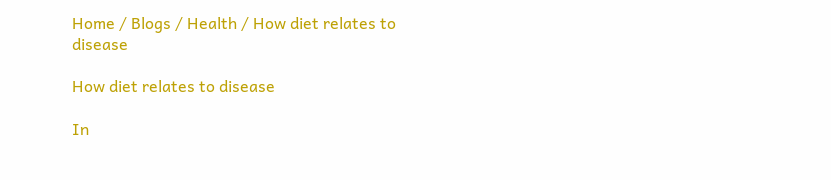Home / Blogs / Health / How diet relates to disease

How diet relates to disease

In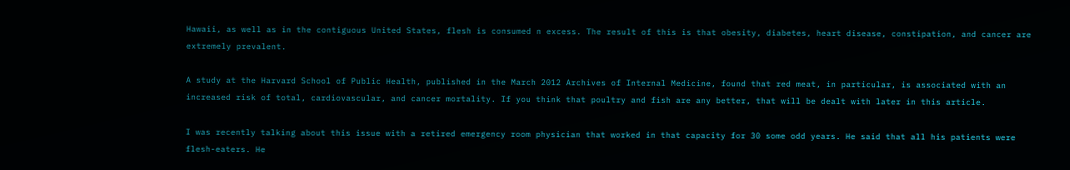Hawaii, as well as in the contiguous United States, flesh is consumed n excess. The result of this is that obesity, diabetes, heart disease, constipation, and cancer are extremely prevalent.

A study at the Harvard School of Public Health, published in the March 2012 Archives of Internal Medicine, found that red meat, in particular, is associated with an increased risk of total, cardiovascular, and cancer mortality. If you think that poultry and fish are any better, that will be dealt with later in this article.

I was recently talking about this issue with a retired emergency room physician that worked in that capacity for 30 some odd years. He said that all his patients were flesh-eaters. He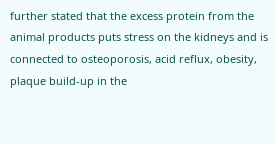further stated that the excess protein from the animal products puts stress on the kidneys and is connected to osteoporosis, acid reflux, obesity, plaque build-up in the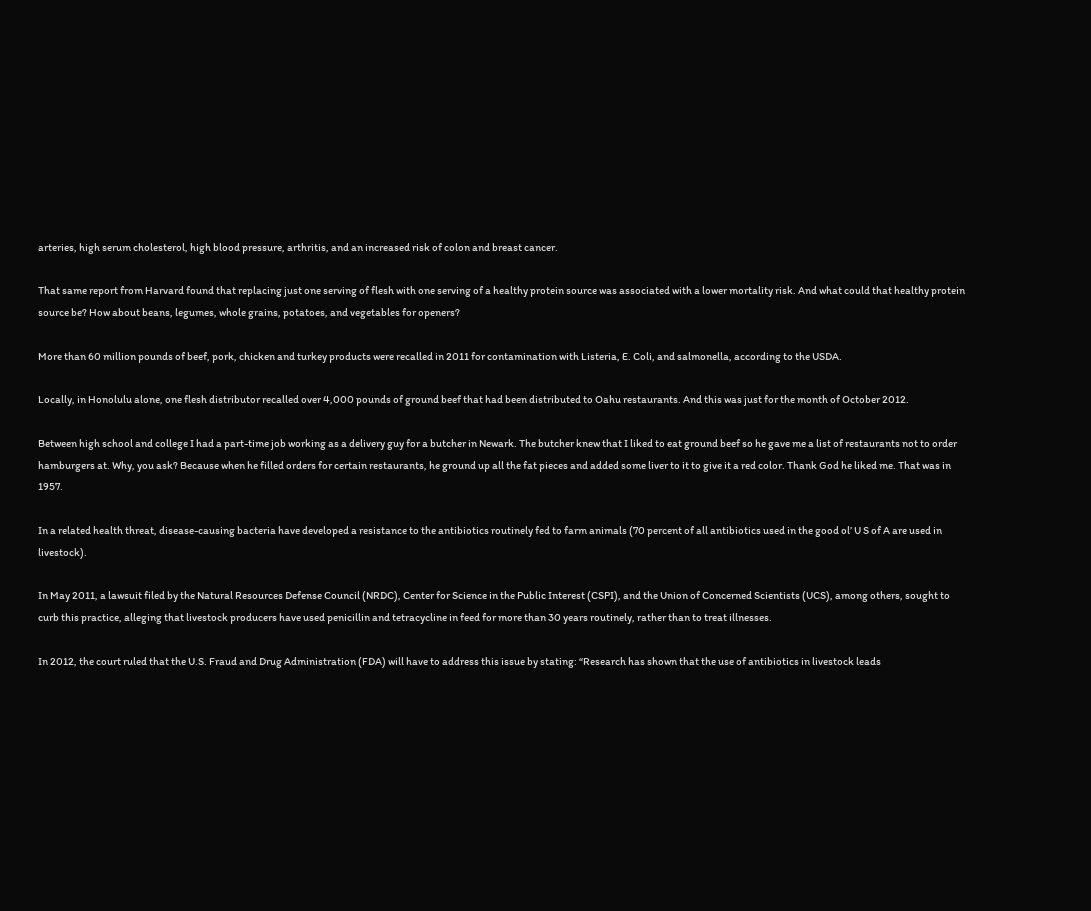arteries, high serum cholesterol, high blood pressure, arthritis, and an increased risk of colon and breast cancer.

That same report from Harvard found that replacing just one serving of flesh with one serving of a healthy protein source was associated with a lower mortality risk. And what could that healthy protein source be? How about beans, legumes, whole grains, potatoes, and vegetables for openers?

More than 60 million pounds of beef, pork, chicken and turkey products were recalled in 2011 for contamination with Listeria, E. Coli, and salmonella, according to the USDA.

Locally, in Honolulu alone, one flesh distributor recalled over 4,000 pounds of ground beef that had been distributed to Oahu restaurants. And this was just for the month of October 2012.

Between high school and college I had a part-time job working as a delivery guy for a butcher in Newark. The butcher knew that I liked to eat ground beef so he gave me a list of restaurants not to order hamburgers at. Why, you ask? Because when he filled orders for certain restaurants, he ground up all the fat pieces and added some liver to it to give it a red color. Thank God he liked me. That was in 1957.

In a related health threat, disease-causing bacteria have developed a resistance to the antibiotics routinely fed to farm animals (70 percent of all antibiotics used in the good ol’ U S of A are used in livestock).

In May 2011, a lawsuit filed by the Natural Resources Defense Council (NRDC), Center for Science in the Public Interest (CSPI), and the Union of Concerned Scientists (UCS), among others, sought to curb this practice, alleging that livestock producers have used penicillin and tetracycline in feed for more than 30 years routinely, rather than to treat illnesses.

In 2012, the court ruled that the U.S. Fraud and Drug Administration (FDA) will have to address this issue by stating: “Research has shown that the use of antibiotics in livestock leads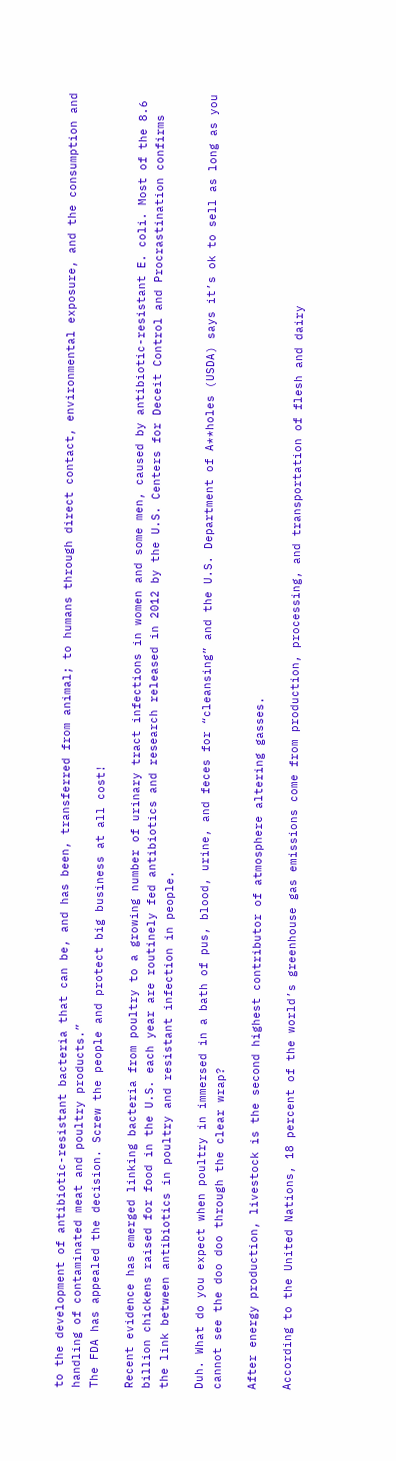to the development of antibiotic-resistant bacteria that can be, and has been, transferred from animal; to humans through direct contact, environmental exposure, and the consumption and handling of contaminated meat and poultry products.”
The FDA has appealed the decision. Screw the people and protect big business at all cost!

Recent evidence has emerged linking bacteria from poultry to a growing number of urinary tract infections in women and some men, caused by antibiotic-resistant E. coli. Most of the 8.6 billion chickens raised for food in the U.S. each year are routinely fed antibiotics and research released in 2012 by the U.S. Centers for Deceit Control and Procrastination confirms the link between antibiotics in poultry and resistant infection in people.

Duh. What do you expect when poultry in immersed in a bath of pus, blood, urine, and feces for “cleansing” and the U.S. Department of A**holes (USDA) says it’s ok to sell as long as you cannot see the doo doo through the clear wrap?

After energy production, livestock is the second highest contributor of atmosphere altering gasses.

According to the United Nations, 18 percent of the world’s greenhouse gas emissions come from production, processing, and transportation of flesh and dairy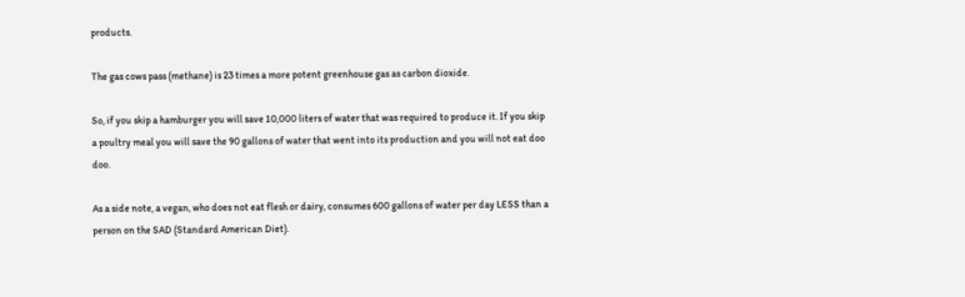products.

The gas cows pass (methane) is 23 times a more potent greenhouse gas as carbon dioxide.

So, if you skip a hamburger you will save 10,000 liters of water that was required to produce it. If you skip a poultry meal you will save the 90 gallons of water that went into its production and you will not eat doo doo.

As a side note, a vegan, who does not eat flesh or dairy, consumes 600 gallons of water per day LESS than a person on the SAD (Standard American Diet).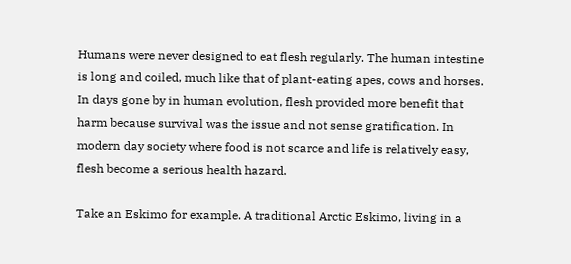Humans were never designed to eat flesh regularly. The human intestine is long and coiled, much like that of plant-eating apes, cows and horses. In days gone by in human evolution, flesh provided more benefit that harm because survival was the issue and not sense gratification. In modern day society where food is not scarce and life is relatively easy, flesh become a serious health hazard.

Take an Eskimo for example. A traditional Arctic Eskimo, living in a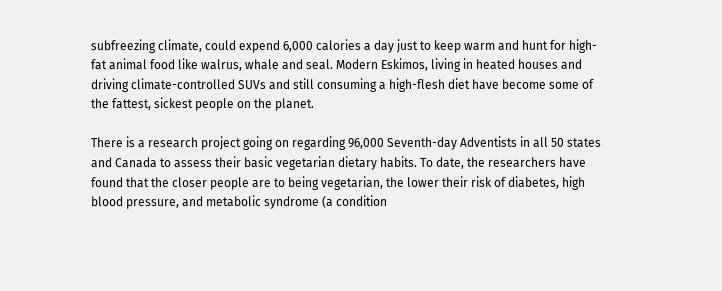subfreezing climate, could expend 6,000 calories a day just to keep warm and hunt for high-fat animal food like walrus, whale and seal. Modern Eskimos, living in heated houses and driving climate-controlled SUVs and still consuming a high-flesh diet have become some of the fattest, sickest people on the planet.

There is a research project going on regarding 96,000 Seventh-day Adventists in all 50 states and Canada to assess their basic vegetarian dietary habits. To date, the researchers have found that the closer people are to being vegetarian, the lower their risk of diabetes, high blood pressure, and metabolic syndrome (a condition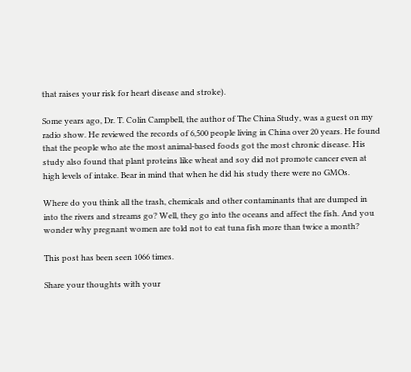that raises your risk for heart disease and stroke).

Some years ago, Dr. T. Colin Campbell, the author of The China Study, was a guest on my radio show. He reviewed the records of 6,500 people living in China over 20 years. He found that the people who ate the most animal-based foods got the most chronic disease. His study also found that plant proteins like wheat and soy did not promote cancer even at high levels of intake. Bear in mind that when he did his study there were no GMOs.

Where do you think all the trash, chemicals and other contaminants that are dumped in into the rivers and streams go? Well, they go into the oceans and affect the fish. And you wonder why pregnant women are told not to eat tuna fish more than twice a month?

This post has been seen 1066 times.

Share your thoughts with your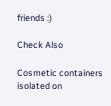friends :)

Check Also

Cosmetic containers isolated on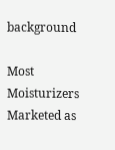background

Most Moisturizers Marketed as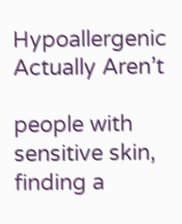Hypoallergenic Actually Aren’t

people with sensitive skin, finding a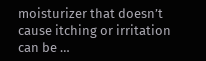moisturizer that doesn’t cause itching or irritation can be …